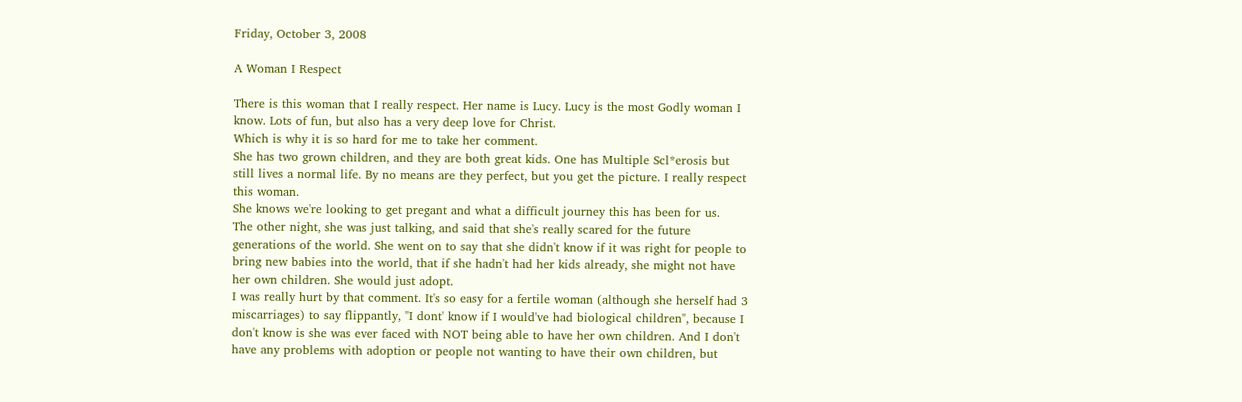Friday, October 3, 2008

A Woman I Respect

There is this woman that I really respect. Her name is Lucy. Lucy is the most Godly woman I know. Lots of fun, but also has a very deep love for Christ.
Which is why it is so hard for me to take her comment.
She has two grown children, and they are both great kids. One has Multiple Scl*erosis but still lives a normal life. By no means are they perfect, but you get the picture. I really respect this woman.
She knows we're looking to get pregant and what a difficult journey this has been for us.
The other night, she was just talking, and said that she's really scared for the future generations of the world. She went on to say that she didn't know if it was right for people to bring new babies into the world, that if she hadn't had her kids already, she might not have her own children. She would just adopt.
I was really hurt by that comment. It's so easy for a fertile woman (although she herself had 3 miscarriages) to say flippantly, "I dont' know if I would've had biological children", because I don't know is she was ever faced with NOT being able to have her own children. And I don't have any problems with adoption or people not wanting to have their own children, but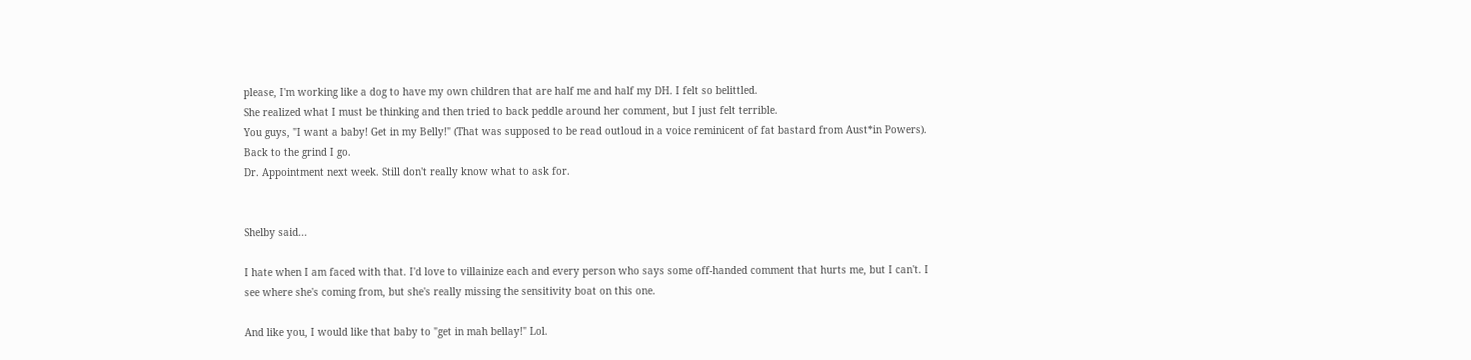please, I'm working like a dog to have my own children that are half me and half my DH. I felt so belittled.
She realized what I must be thinking and then tried to back peddle around her comment, but I just felt terrible.
You guys, "I want a baby! Get in my Belly!" (That was supposed to be read outloud in a voice reminicent of fat bastard from Aust*in Powers).
Back to the grind I go.
Dr. Appointment next week. Still don't really know what to ask for.


Shelby said...

I hate when I am faced with that. I'd love to villainize each and every person who says some off-handed comment that hurts me, but I can't. I see where she's coming from, but she's really missing the sensitivity boat on this one.

And like you, I would like that baby to "get in mah bellay!" Lol.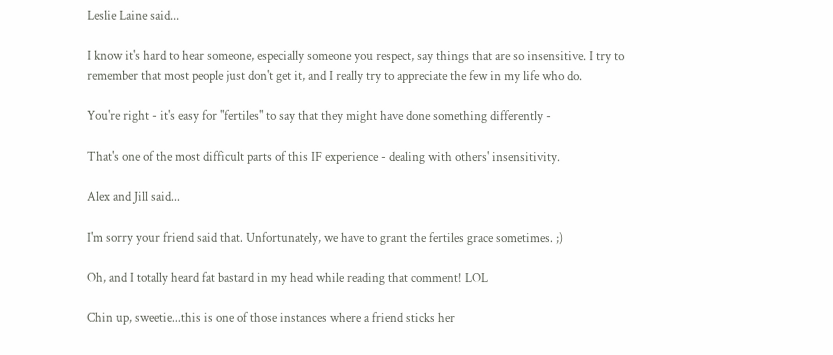Leslie Laine said...

I know it's hard to hear someone, especially someone you respect, say things that are so insensitive. I try to remember that most people just don't get it, and I really try to appreciate the few in my life who do.

You're right - it's easy for "fertiles" to say that they might have done something differently -

That's one of the most difficult parts of this IF experience - dealing with others' insensitivity.

Alex and Jill said...

I'm sorry your friend said that. Unfortunately, we have to grant the fertiles grace sometimes. ;)

Oh, and I totally heard fat bastard in my head while reading that comment! LOL

Chin up, sweetie...this is one of those instances where a friend sticks her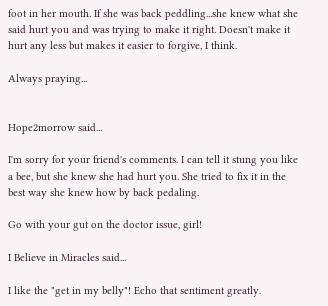foot in her mouth. If she was back peddling...she knew what she said hurt you and was trying to make it right. Doesn't make it hurt any less but makes it easier to forgive, I think.

Always praying...


Hope2morrow said...

I'm sorry for your friend's comments. I can tell it stung you like a bee, but she knew she had hurt you. She tried to fix it in the best way she knew how by back pedaling.

Go with your gut on the doctor issue, girl!

I Believe in Miracles said...

I like the "get in my belly"! Echo that sentiment greatly.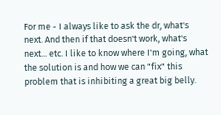For me - I always like to ask the dr, what's next. And then if that doesn't work, what's next... etc. I like to know where I'm going, what the solution is and how we can "fix" this problem that is inhibiting a great big belly.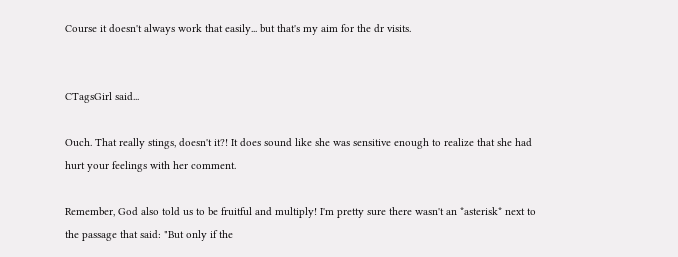Course it doesn't always work that easily... but that's my aim for the dr visits.


CTagsGirl said...

Ouch. That really stings, doesn't it?! It does sound like she was sensitive enough to realize that she had hurt your feelings with her comment.

Remember, God also told us to be fruitful and multiply! I'm pretty sure there wasn't an *asterisk* next to the passage that said: "But only if the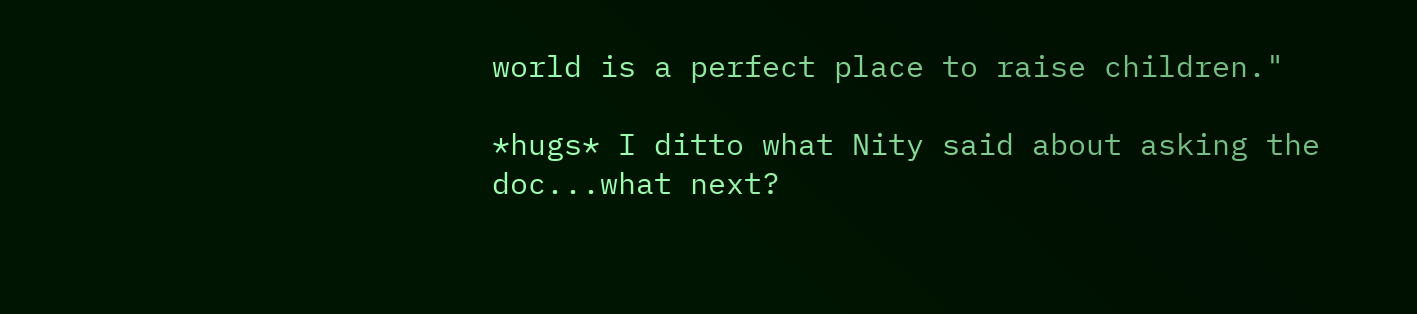world is a perfect place to raise children."

*hugs* I ditto what Nity said about asking the doc...what next?